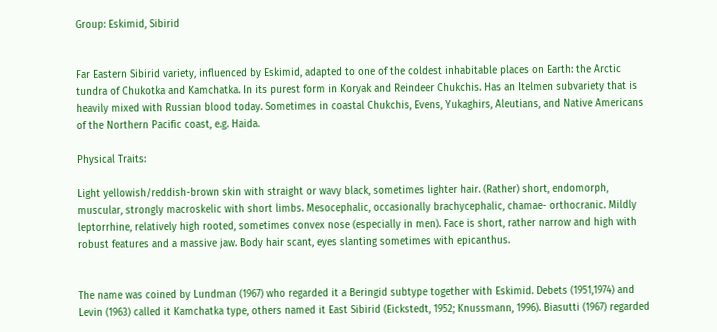Group: Eskimid, Sibirid


Far Eastern Sibirid variety, influenced by Eskimid, adapted to one of the coldest inhabitable places on Earth: the Arctic tundra of Chukotka and Kamchatka. In its purest form in Koryak and Reindeer Chukchis. Has an Itelmen subvariety that is heavily mixed with Russian blood today. Sometimes in coastal Chukchis, Evens, Yukaghirs, Aleutians, and Native Americans of the Northern Pacific coast, e.g. Haida.

Physical Traits:

Light yellowish/reddish-brown skin with straight or wavy black, sometimes lighter hair. (Rather) short, endomorph, muscular, strongly macroskelic with short limbs. Mesocephalic, occasionally brachycephalic, chamae- orthocranic. Mildly leptorrhine, relatively high rooted, sometimes convex nose (especially in men). Face is short, rather narrow and high with robust features and a massive jaw. Body hair scant, eyes slanting sometimes with epicanthus.


The name was coined by Lundman (1967) who regarded it a Beringid subtype together with Eskimid. Debets (1951,1974) and Levin (1963) called it Kamchatka type, others named it East Sibirid (Eickstedt, 1952; Knussmann, 1996). Biasutti (1967) regarded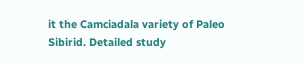it the Camciadala variety of Paleo Sibirid. Detailed study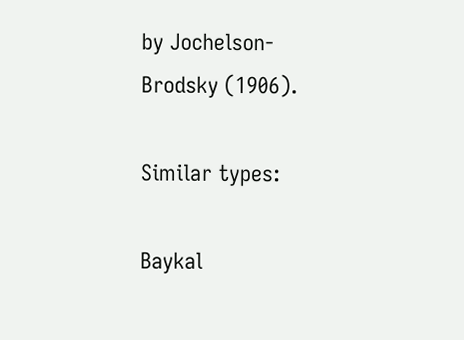by Jochelson-Brodsky (1906).

Similar types:

Baykal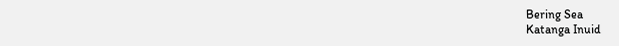Bering Sea
Katanga Inuid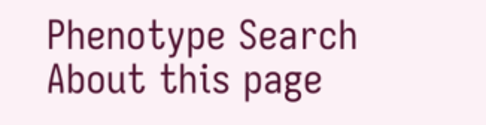Phenotype Search About this page